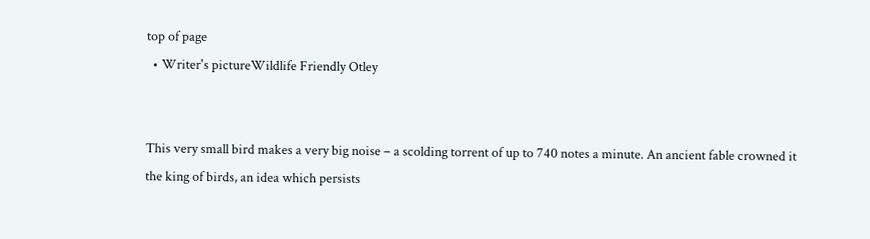top of page
  • Writer's pictureWildlife Friendly Otley


This very small bird makes a very big noise – a scolding torrent of up to 740 notes a minute. An ancient fable crowned it the king of birds, an idea which persists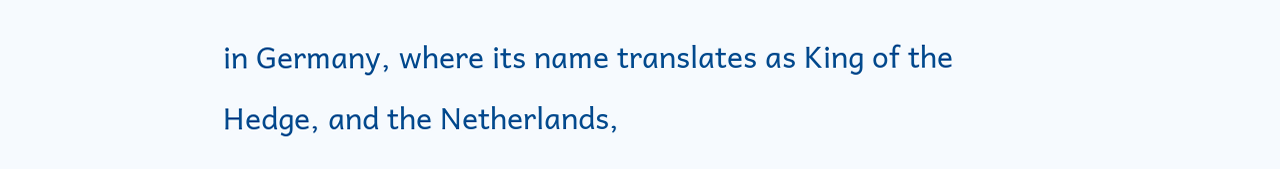in Germany, where its name translates as King of the Hedge, and the Netherlands,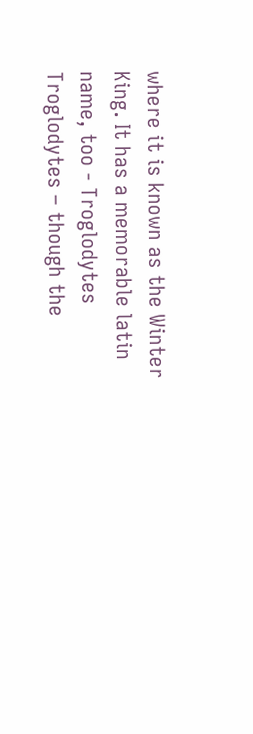where it is known as the Winter King. It has a memorable latin name, too - Troglodytes Troglodytes – though the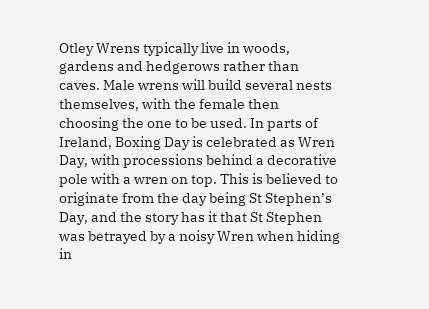Otley Wrens typically live in woods, gardens and hedgerows rather than caves. Male wrens will build several nests themselves, with the female then choosing the one to be used. In parts of Ireland, Boxing Day is celebrated as Wren Day, with processions behind a decorative pole with a wren on top. This is believed to originate from the day being St Stephen’s Day, and the story has it that St Stephen was betrayed by a noisy Wren when hiding in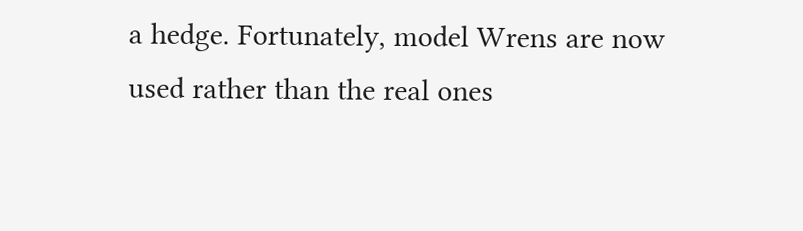a hedge. Fortunately, model Wrens are now used rather than the real ones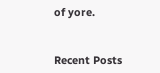of yore.


Recent Posts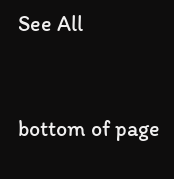See All


bottom of page